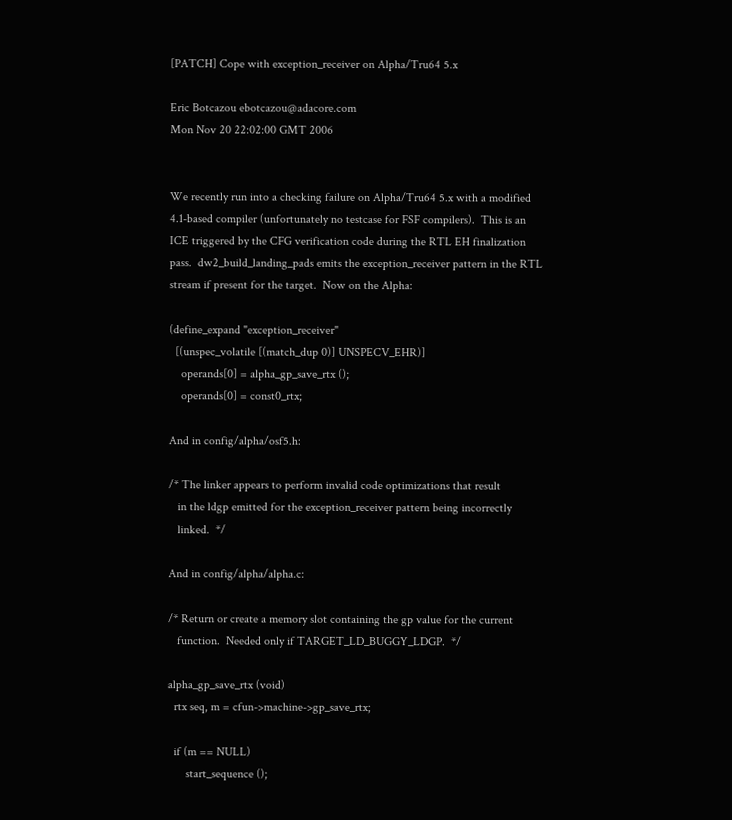[PATCH] Cope with exception_receiver on Alpha/Tru64 5.x

Eric Botcazou ebotcazou@adacore.com
Mon Nov 20 22:02:00 GMT 2006


We recently run into a checking failure on Alpha/Tru64 5.x with a modified
4.1-based compiler (unfortunately no testcase for FSF compilers).  This is an
ICE triggered by the CFG verification code during the RTL EH finalization
pass.  dw2_build_landing_pads emits the exception_receiver pattern in the RTL
stream if present for the target.  Now on the Alpha:

(define_expand "exception_receiver"
  [(unspec_volatile [(match_dup 0)] UNSPECV_EHR)]
    operands[0] = alpha_gp_save_rtx ();
    operands[0] = const0_rtx;

And in config/alpha/osf5.h:

/* The linker appears to perform invalid code optimizations that result
   in the ldgp emitted for the exception_receiver pattern being incorrectly
   linked.  */

And in config/alpha/alpha.c:

/* Return or create a memory slot containing the gp value for the current
   function.  Needed only if TARGET_LD_BUGGY_LDGP.  */

alpha_gp_save_rtx (void)
  rtx seq, m = cfun->machine->gp_save_rtx;

  if (m == NULL)
      start_sequence ();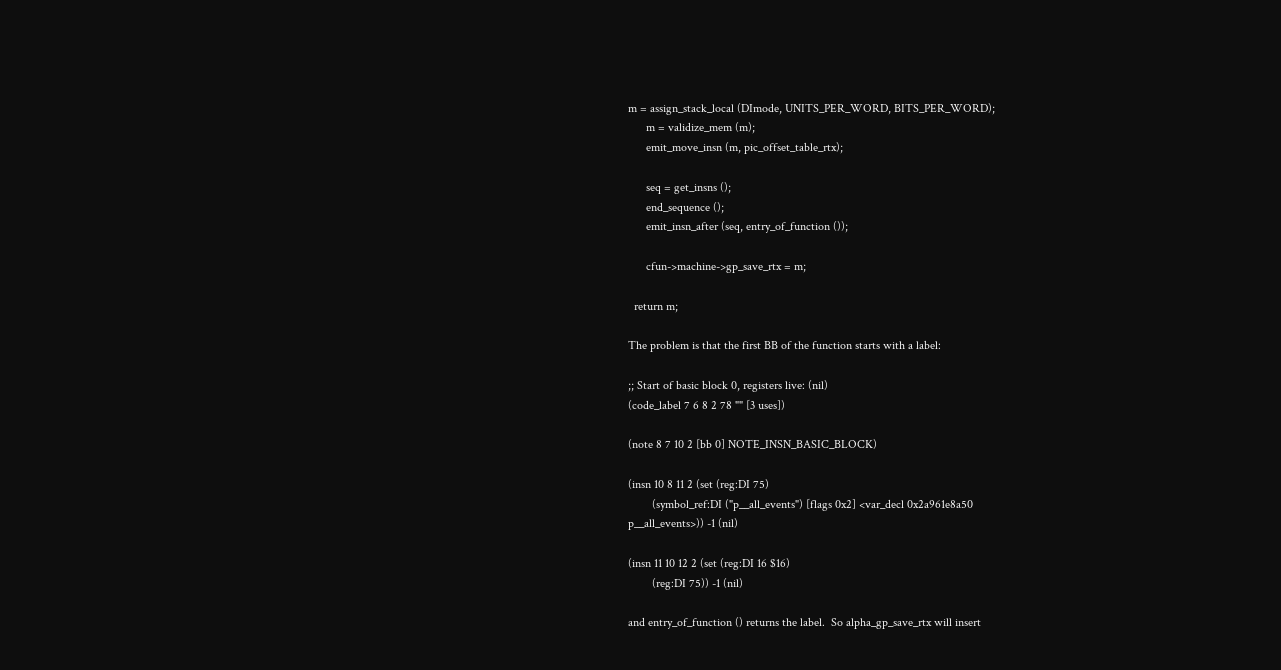m = assign_stack_local (DImode, UNITS_PER_WORD, BITS_PER_WORD);
      m = validize_mem (m);
      emit_move_insn (m, pic_offset_table_rtx);

      seq = get_insns ();
      end_sequence ();
      emit_insn_after (seq, entry_of_function ());

      cfun->machine->gp_save_rtx = m;

  return m;

The problem is that the first BB of the function starts with a label:

;; Start of basic block 0, registers live: (nil)
(code_label 7 6 8 2 78 "" [3 uses])

(note 8 7 10 2 [bb 0] NOTE_INSN_BASIC_BLOCK)

(insn 10 8 11 2 (set (reg:DI 75)
        (symbol_ref:DI ("p__all_events") [flags 0x2] <var_decl 0x2a961e8a50
p__all_events>)) -1 (nil)

(insn 11 10 12 2 (set (reg:DI 16 $16)
        (reg:DI 75)) -1 (nil)

and entry_of_function () returns the label.  So alpha_gp_save_rtx will insert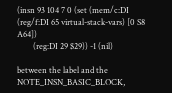(insn 93 104 7 0 (set (mem/c:DI (reg/f:DI 65 virtual-stack-vars) [0 S8 A64])
        (reg:DI 29 $29)) -1 (nil)

between the label and the NOTE_INSN_BASIC_BLOCK,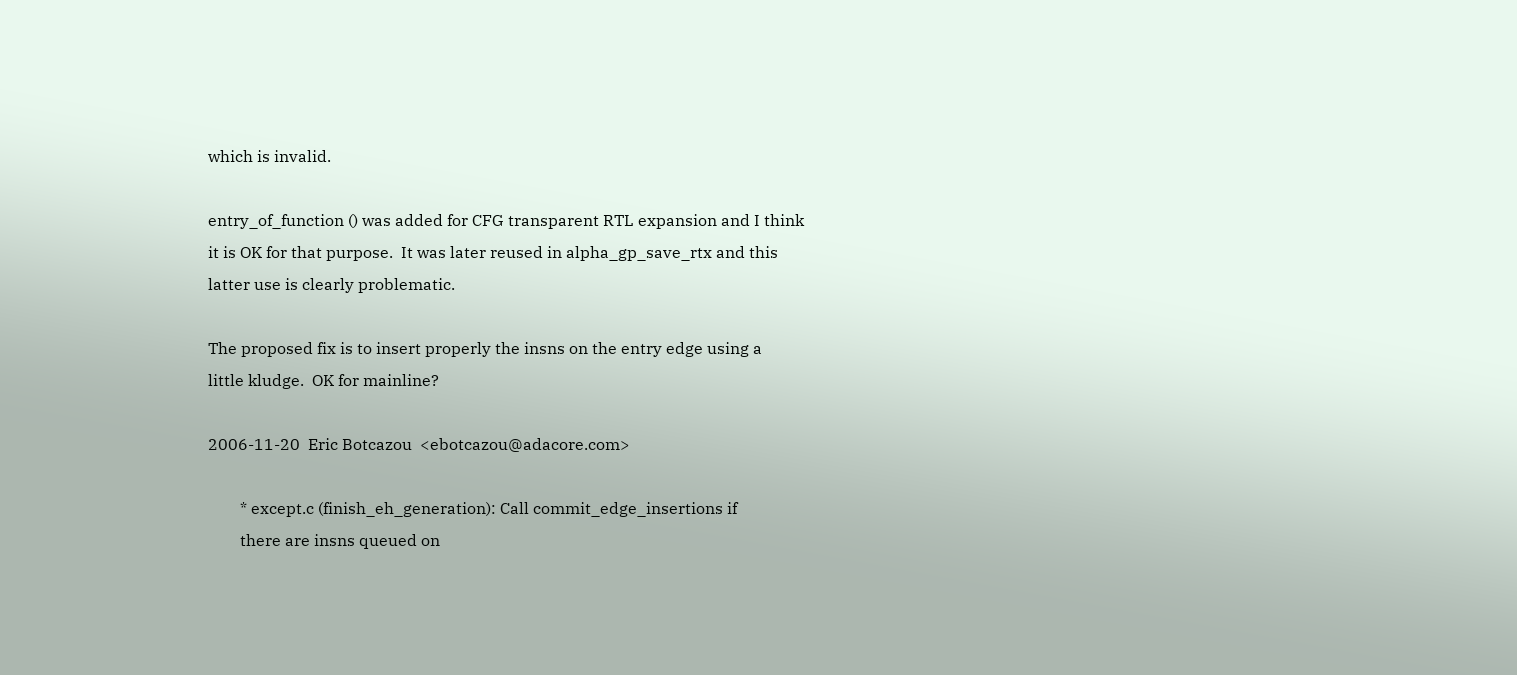which is invalid.

entry_of_function () was added for CFG transparent RTL expansion and I think
it is OK for that purpose.  It was later reused in alpha_gp_save_rtx and this
latter use is clearly problematic.

The proposed fix is to insert properly the insns on the entry edge using a
little kludge.  OK for mainline?

2006-11-20  Eric Botcazou  <ebotcazou@adacore.com>

        * except.c (finish_eh_generation): Call commit_edge_insertions if
        there are insns queued on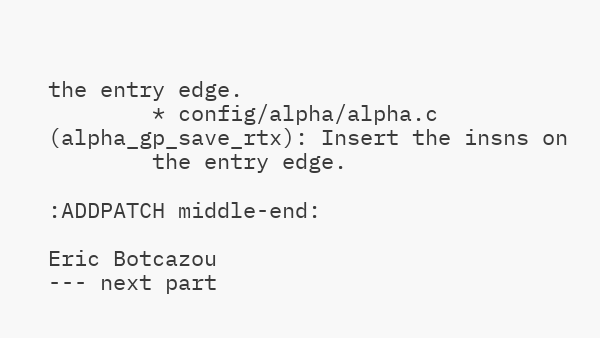the entry edge.
        * config/alpha/alpha.c (alpha_gp_save_rtx): Insert the insns on
        the entry edge.

:ADDPATCH middle-end:

Eric Botcazou
--- next part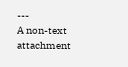---
A non-text attachment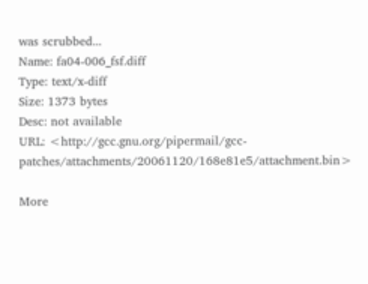was scrubbed...
Name: fa04-006_fsf.diff
Type: text/x-diff
Size: 1373 bytes
Desc: not available
URL: <http://gcc.gnu.org/pipermail/gcc-patches/attachments/20061120/168e81e5/attachment.bin>

More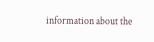information about the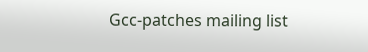Gcc-patches mailing list